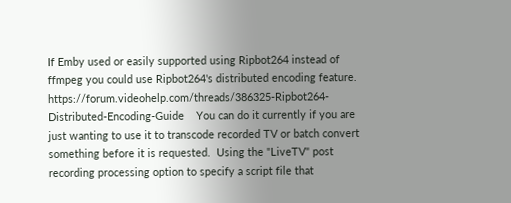If Emby used or easily supported using Ripbot264 instead of ffmpeg you could use Ripbot264's distributed encoding feature. https://forum.videohelp.com/threads/386325-Ripbot264-Distributed-Encoding-Guide    You can do it currently if you are just wanting to use it to transcode recorded TV or batch convert something before it is requested.  Using the "LiveTV" post recording processing option to specify a script file that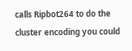calls Ripbot264 to do the cluster encoding you could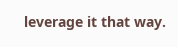leverage it that way.